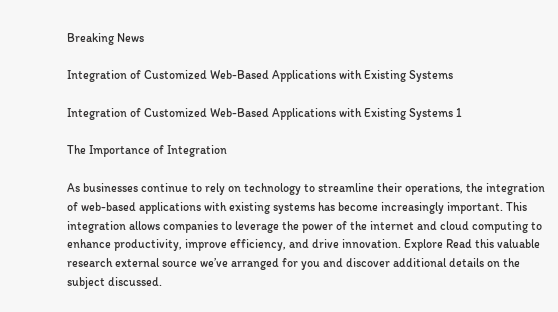Breaking News

Integration of Customized Web-Based Applications with Existing Systems

Integration of Customized Web-Based Applications with Existing Systems 1

The Importance of Integration

As businesses continue to rely on technology to streamline their operations, the integration of web-based applications with existing systems has become increasingly important. This integration allows companies to leverage the power of the internet and cloud computing to enhance productivity, improve efficiency, and drive innovation. Explore Read this valuable research external source we’ve arranged for you and discover additional details on the subject discussed.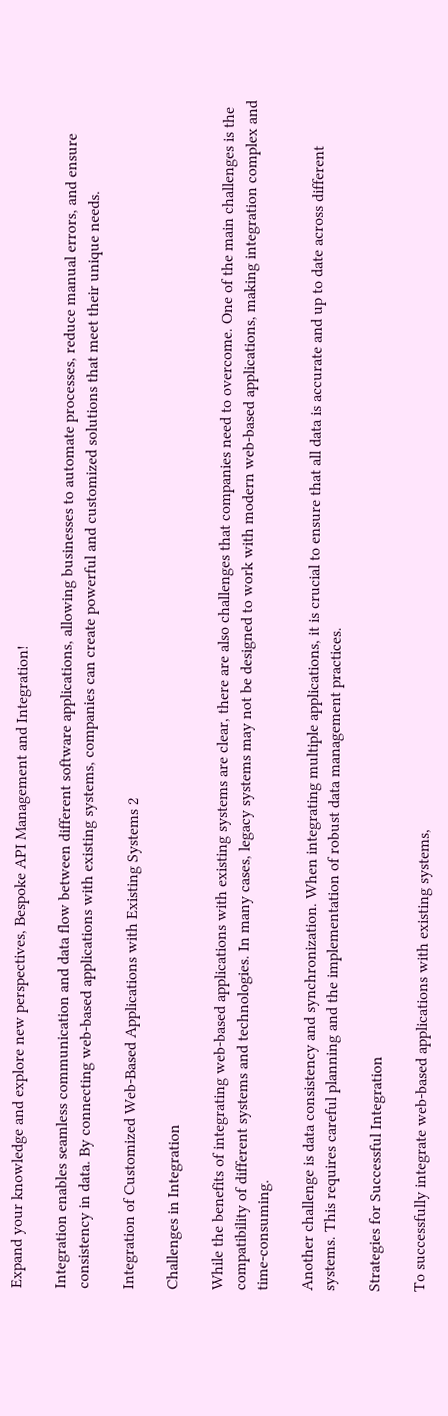Expand your knowledge and explore new perspectives, Bespoke API Management and Integration!

Integration enables seamless communication and data flow between different software applications, allowing businesses to automate processes, reduce manual errors, and ensure consistency in data. By connecting web-based applications with existing systems, companies can create powerful and customized solutions that meet their unique needs.

Integration of Customized Web-Based Applications with Existing Systems 2

Challenges in Integration

While the benefits of integrating web-based applications with existing systems are clear, there are also challenges that companies need to overcome. One of the main challenges is the compatibility of different systems and technologies. In many cases, legacy systems may not be designed to work with modern web-based applications, making integration complex and time-consuming.

Another challenge is data consistency and synchronization. When integrating multiple applications, it is crucial to ensure that all data is accurate and up to date across different systems. This requires careful planning and the implementation of robust data management practices.

Strategies for Successful Integration

To successfully integrate web-based applications with existing systems,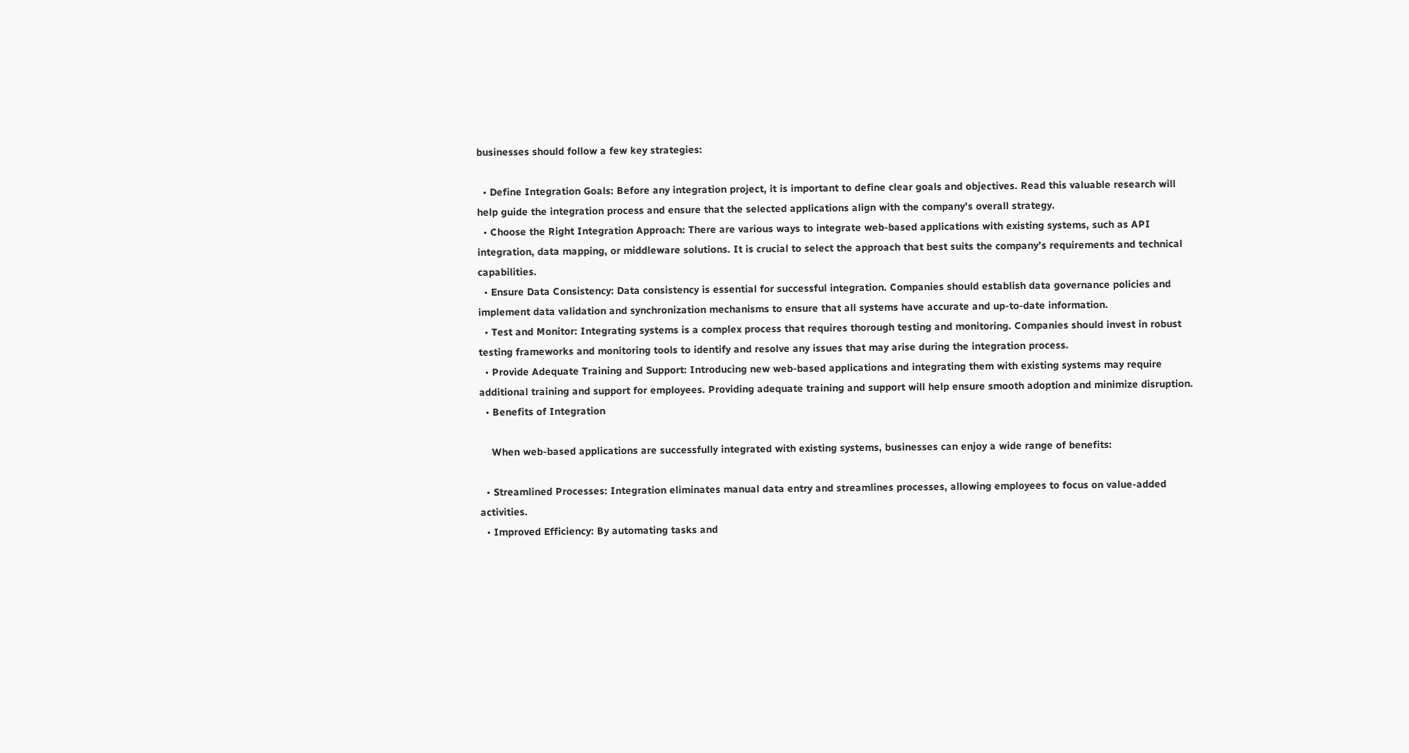businesses should follow a few key strategies:

  • Define Integration Goals: Before any integration project, it is important to define clear goals and objectives. Read this valuable research will help guide the integration process and ensure that the selected applications align with the company’s overall strategy.
  • Choose the Right Integration Approach: There are various ways to integrate web-based applications with existing systems, such as API integration, data mapping, or middleware solutions. It is crucial to select the approach that best suits the company’s requirements and technical capabilities.
  • Ensure Data Consistency: Data consistency is essential for successful integration. Companies should establish data governance policies and implement data validation and synchronization mechanisms to ensure that all systems have accurate and up-to-date information.
  • Test and Monitor: Integrating systems is a complex process that requires thorough testing and monitoring. Companies should invest in robust testing frameworks and monitoring tools to identify and resolve any issues that may arise during the integration process.
  • Provide Adequate Training and Support: Introducing new web-based applications and integrating them with existing systems may require additional training and support for employees. Providing adequate training and support will help ensure smooth adoption and minimize disruption.
  • Benefits of Integration

    When web-based applications are successfully integrated with existing systems, businesses can enjoy a wide range of benefits:

  • Streamlined Processes: Integration eliminates manual data entry and streamlines processes, allowing employees to focus on value-added activities.
  • Improved Efficiency: By automating tasks and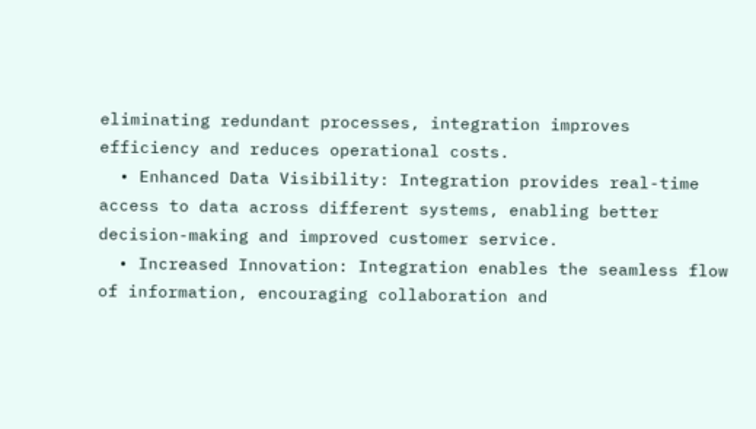eliminating redundant processes, integration improves efficiency and reduces operational costs.
  • Enhanced Data Visibility: Integration provides real-time access to data across different systems, enabling better decision-making and improved customer service.
  • Increased Innovation: Integration enables the seamless flow of information, encouraging collaboration and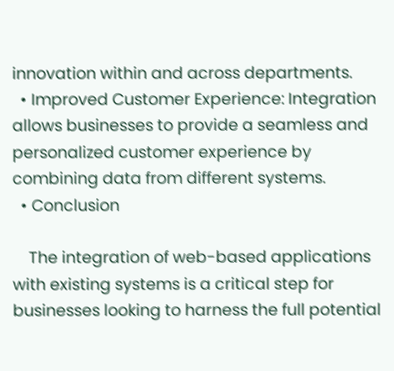innovation within and across departments.
  • Improved Customer Experience: Integration allows businesses to provide a seamless and personalized customer experience by combining data from different systems.
  • Conclusion

    The integration of web-based applications with existing systems is a critical step for businesses looking to harness the full potential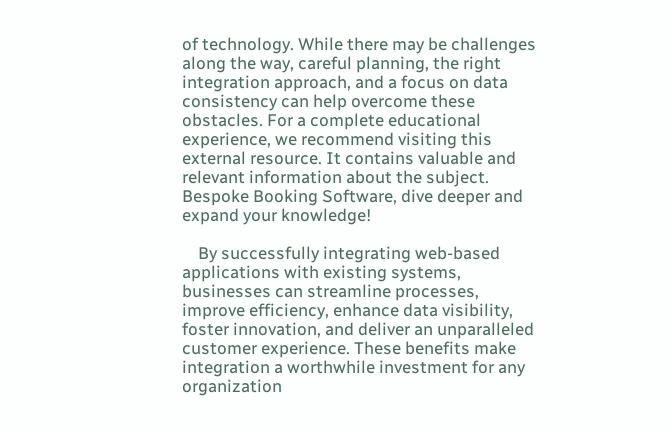of technology. While there may be challenges along the way, careful planning, the right integration approach, and a focus on data consistency can help overcome these obstacles. For a complete educational experience, we recommend visiting this external resource. It contains valuable and relevant information about the subject. Bespoke Booking Software, dive deeper and expand your knowledge!

    By successfully integrating web-based applications with existing systems, businesses can streamline processes, improve efficiency, enhance data visibility, foster innovation, and deliver an unparalleled customer experience. These benefits make integration a worthwhile investment for any organization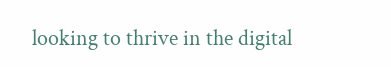looking to thrive in the digital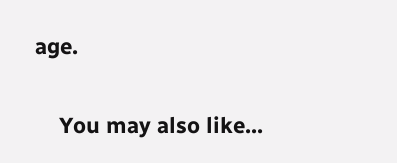age.

    You may also like...